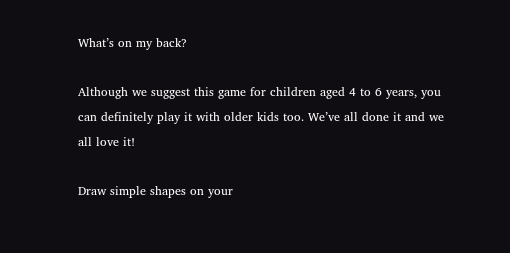What’s on my back?

Although we suggest this game for children aged 4 to 6 years, you can definitely play it with older kids too. We’ve all done it and we all love it!

Draw simple shapes on your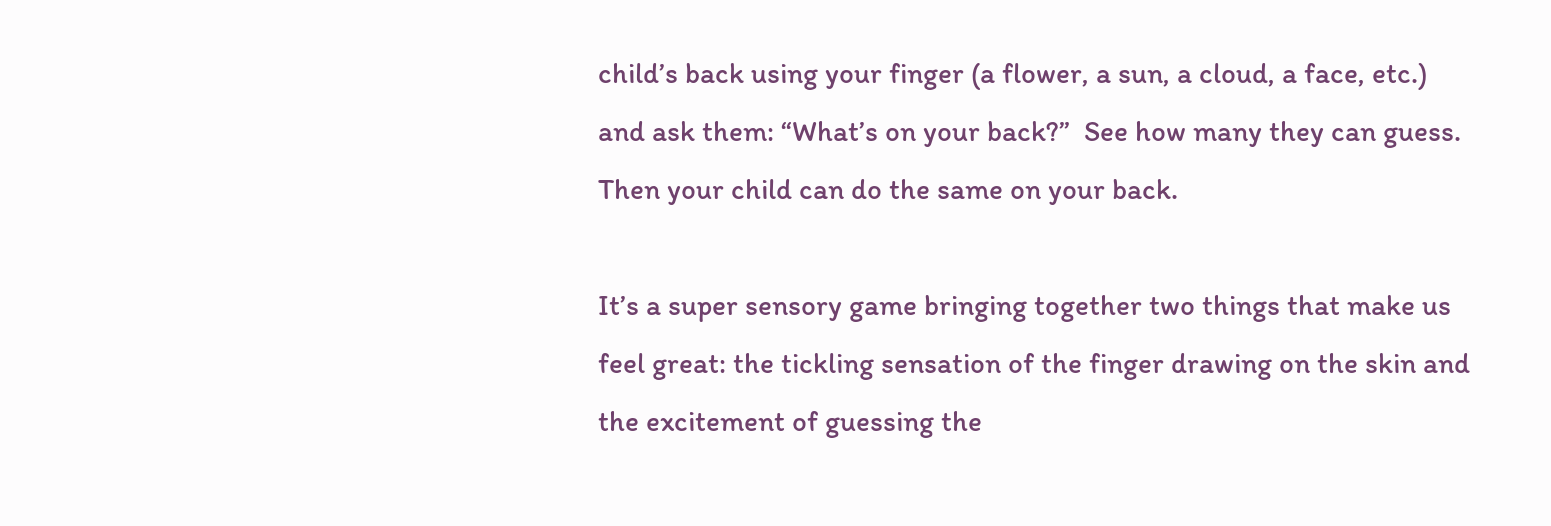child’s back using your finger (a flower, a sun, a cloud, a face, etc.) and ask them: “What’s on your back?”  See how many they can guess. Then your child can do the same on your back.

It’s a super sensory game bringing together two things that make us feel great: the tickling sensation of the finger drawing on the skin and the excitement of guessing the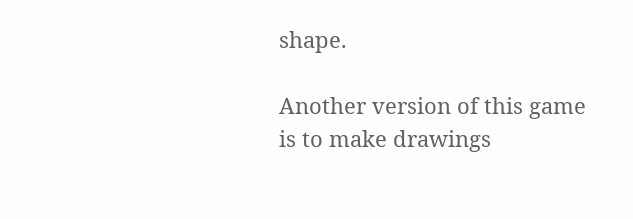shape.

Another version of this game is to make drawings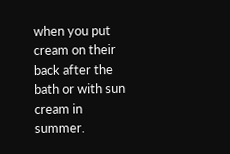when you put cream on their back after the bath or with sun cream in summer.